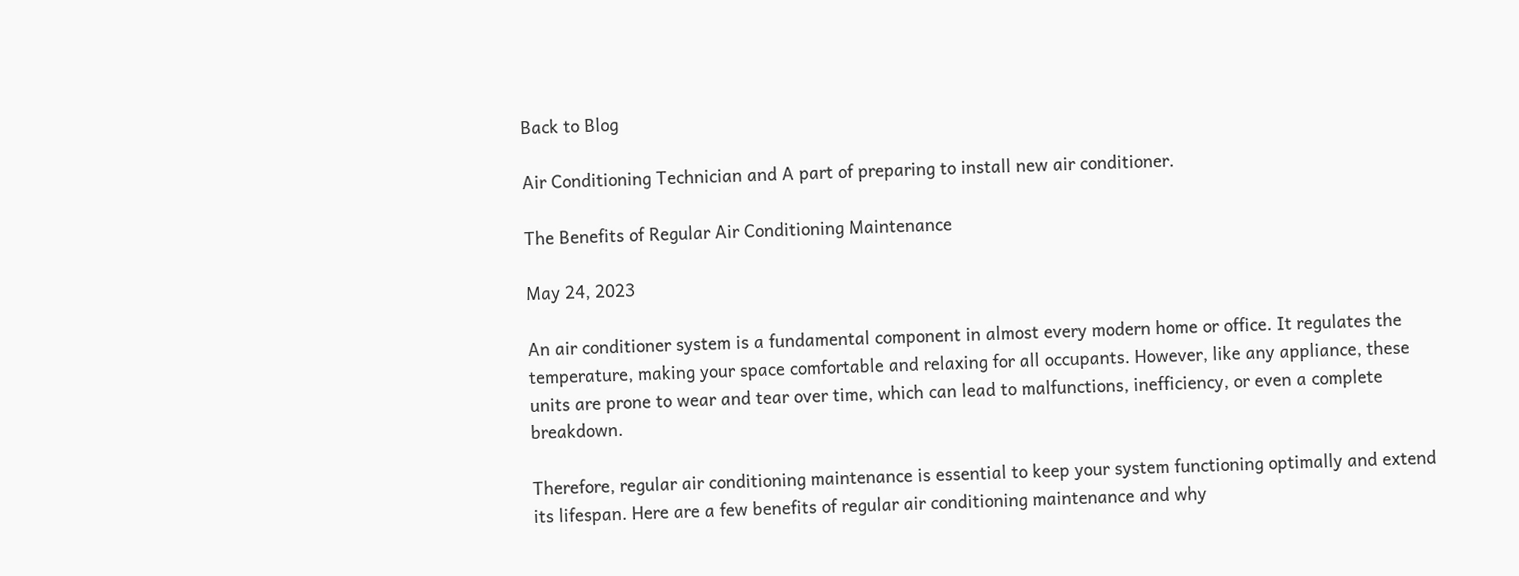Back to Blog

Air Conditioning Technician and A part of preparing to install new air conditioner.

The Benefits of Regular Air Conditioning Maintenance

May 24, 2023

An air conditioner system is a fundamental component in almost every modern home or office. It regulates the temperature, making your space comfortable and relaxing for all occupants. However, like any appliance, these units are prone to wear and tear over time, which can lead to malfunctions, inefficiency, or even a complete breakdown.

Therefore, regular air conditioning maintenance is essential to keep your system functioning optimally and extend its lifespan. Here are a few benefits of regular air conditioning maintenance and why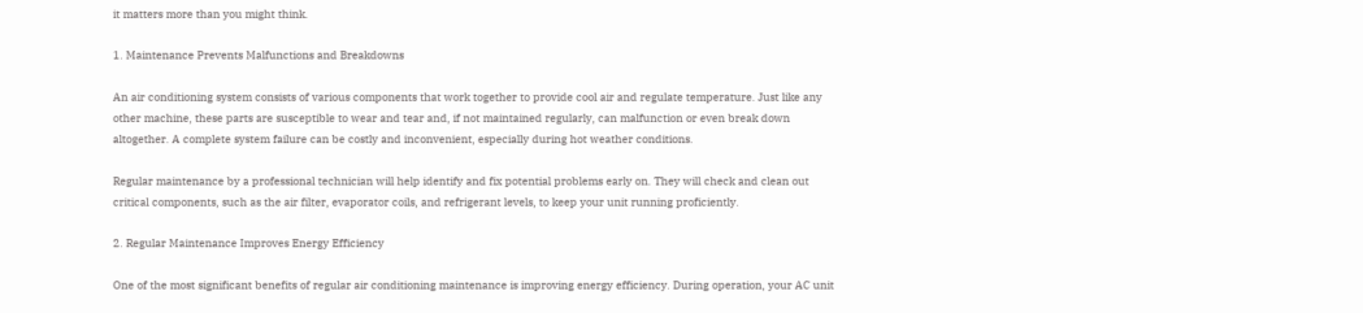it matters more than you might think.

1. Maintenance Prevents Malfunctions and Breakdowns

An air conditioning system consists of various components that work together to provide cool air and regulate temperature. Just like any other machine, these parts are susceptible to wear and tear and, if not maintained regularly, can malfunction or even break down altogether. A complete system failure can be costly and inconvenient, especially during hot weather conditions.

Regular maintenance by a professional technician will help identify and fix potential problems early on. They will check and clean out critical components, such as the air filter, evaporator coils, and refrigerant levels, to keep your unit running proficiently.

2. Regular Maintenance Improves Energy Efficiency

One of the most significant benefits of regular air conditioning maintenance is improving energy efficiency. During operation, your AC unit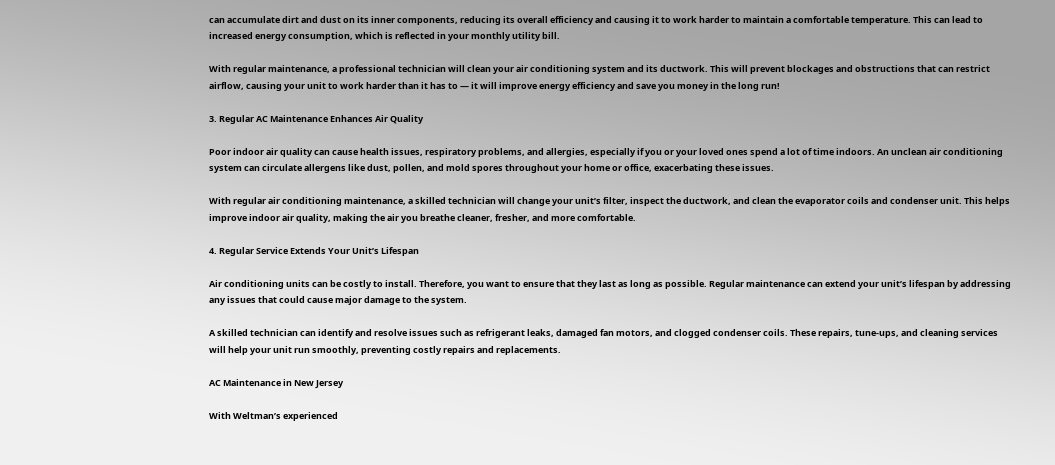can accumulate dirt and dust on its inner components, reducing its overall efficiency and causing it to work harder to maintain a comfortable temperature. This can lead to increased energy consumption, which is reflected in your monthly utility bill.

With regular maintenance, a professional technician will clean your air conditioning system and its ductwork. This will prevent blockages and obstructions that can restrict airflow, causing your unit to work harder than it has to — it will improve energy efficiency and save you money in the long run!

3. Regular AC Maintenance Enhances Air Quality

Poor indoor air quality can cause health issues, respiratory problems, and allergies, especially if you or your loved ones spend a lot of time indoors. An unclean air conditioning system can circulate allergens like dust, pollen, and mold spores throughout your home or office, exacerbating these issues.

With regular air conditioning maintenance, a skilled technician will change your unit’s filter, inspect the ductwork, and clean the evaporator coils and condenser unit. This helps improve indoor air quality, making the air you breathe cleaner, fresher, and more comfortable.

4. Regular Service Extends Your Unit’s Lifespan

Air conditioning units can be costly to install. Therefore, you want to ensure that they last as long as possible. Regular maintenance can extend your unit’s lifespan by addressing any issues that could cause major damage to the system.

A skilled technician can identify and resolve issues such as refrigerant leaks, damaged fan motors, and clogged condenser coils. These repairs, tune-ups, and cleaning services will help your unit run smoothly, preventing costly repairs and replacements.

AC Maintenance in New Jersey

With Weltman’s experienced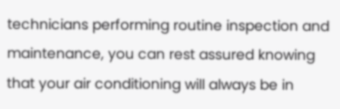technicians performing routine inspection and maintenance, you can rest assured knowing that your air conditioning will always be in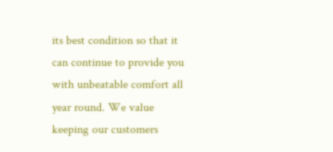its best condition so that it can continue to provide you with unbeatable comfort all year round. We value keeping our customers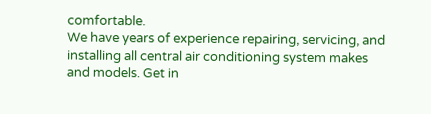comfortable.
We have years of experience repairing, servicing, and installing all central air conditioning system makes and models. Get in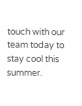touch with our team today to stay cool this summer.